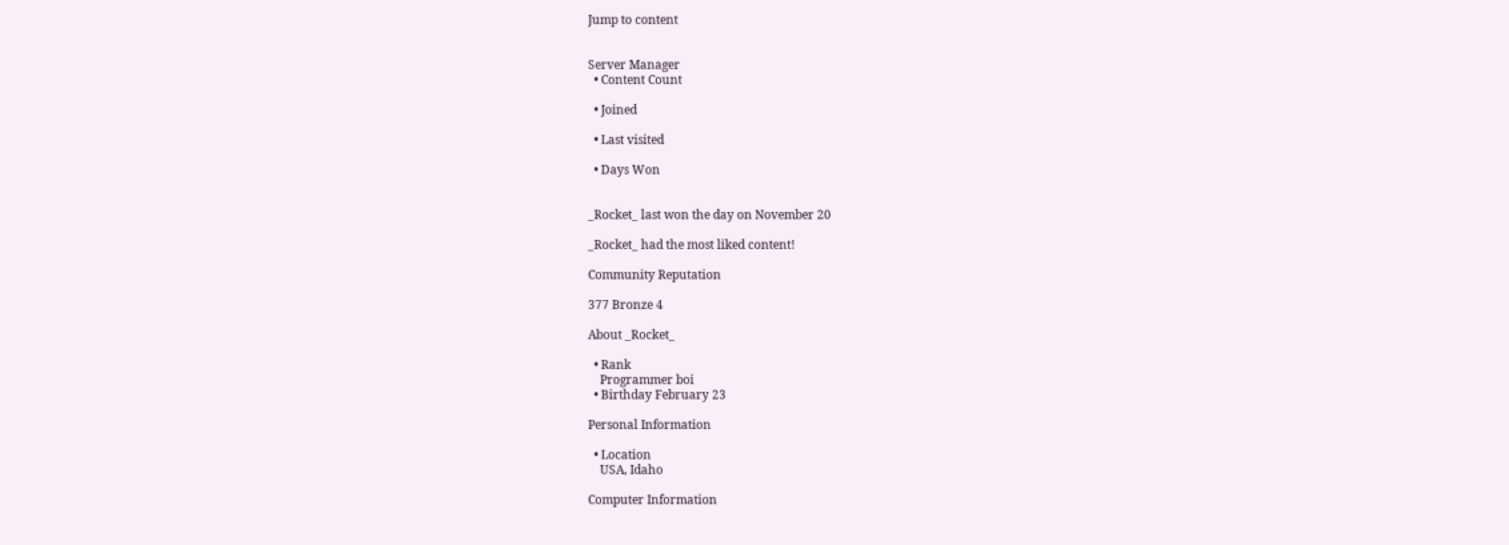Jump to content


Server Manager
  • Content Count

  • Joined

  • Last visited

  • Days Won


_Rocket_ last won the day on November 20

_Rocket_ had the most liked content!

Community Reputation

377 Bronze 4

About _Rocket_

  • Rank
    Programmer boi
  • Birthday February 23

Personal Information

  • Location
    USA, Idaho

Computer Information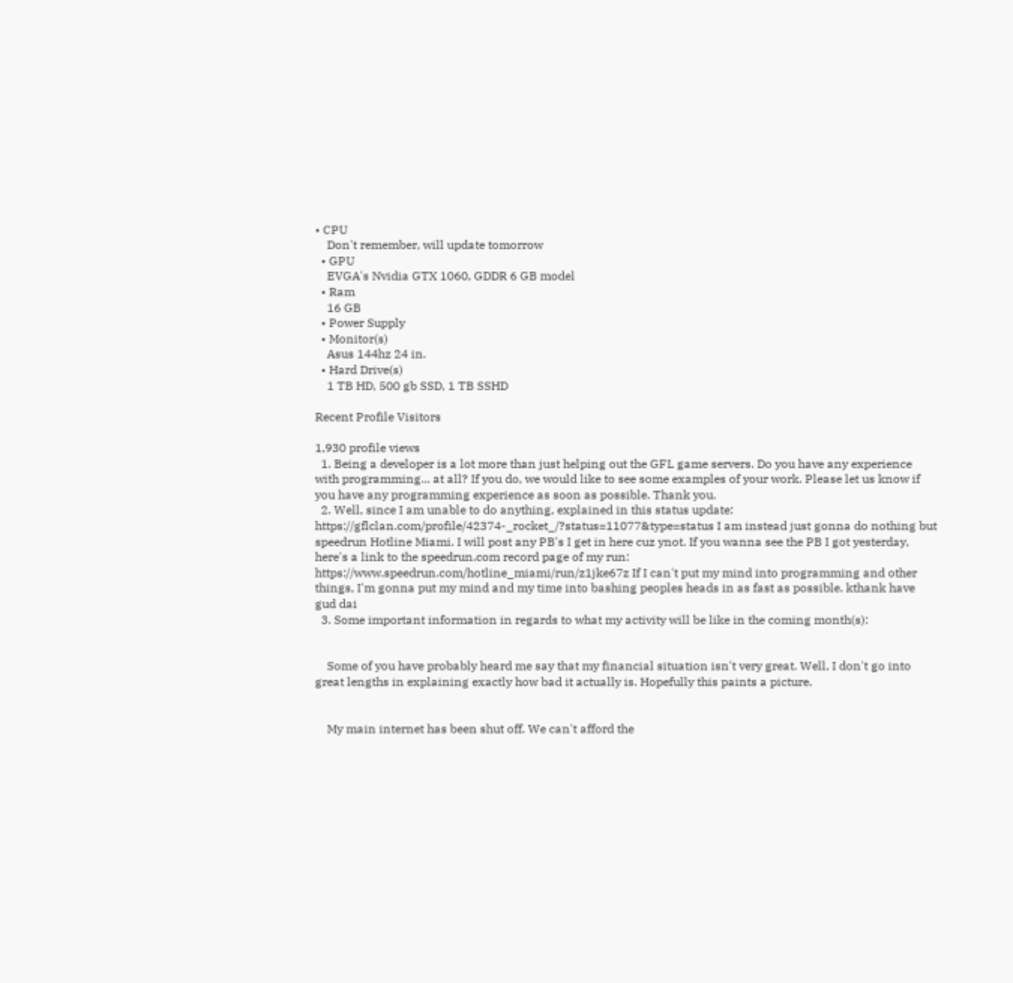• CPU
    Don't remember, will update tomorrow
  • GPU
    EVGA's Nvidia GTX 1060, GDDR 6 GB model
  • Ram
    16 GB
  • Power Supply
  • Monitor(s)
    Asus 144hz 24 in.
  • Hard Drive(s)
    1 TB HD, 500 gb SSD, 1 TB SSHD

Recent Profile Visitors

1,930 profile views
  1. Being a developer is a lot more than just helping out the GFL game servers. Do you have any experience with programming... at all? If you do, we would like to see some examples of your work. Please let us know if you have any programming experience as soon as possible. Thank you.
  2. Well, since I am unable to do anything, explained in this status update: https://gflclan.com/profile/42374-_rocket_/?status=11077&type=status I am instead just gonna do nothing but speedrun Hotline Miami. I will post any PB's I get in here cuz ynot. If you wanna see the PB I got yesterday, here's a link to the speedrun.com record page of my run: https://www.speedrun.com/hotline_miami/run/z1jke67z If I can't put my mind into programming and other things, I'm gonna put my mind and my time into bashing peoples heads in as fast as possible. kthank have gud dai
  3. Some important information in regards to what my activity will be like in the coming month(s):


    Some of you have probably heard me say that my financial situation isn't very great. Well, I don't go into great lengths in explaining exactly how bad it actually is. Hopefully this paints a picture.


    My main internet has been shut off. We can't afford the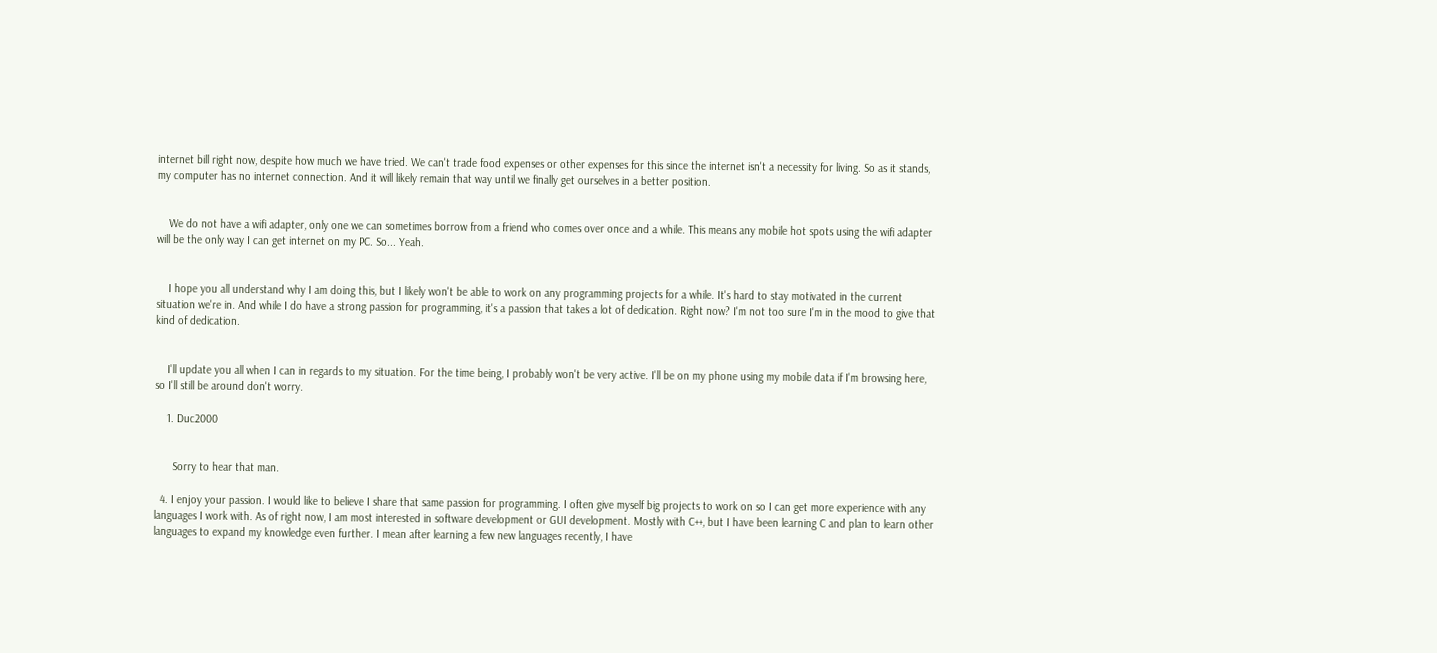internet bill right now, despite how much we have tried. We can't trade food expenses or other expenses for this since the internet isn't a necessity for living. So as it stands, my computer has no internet connection. And it will likely remain that way until we finally get ourselves in a better position.


    We do not have a wifi adapter, only one we can sometimes borrow from a friend who comes over once and a while. This means any mobile hot spots using the wifi adapter will be the only way I can get internet on my PC. So... Yeah.


    I hope you all understand why I am doing this, but I likely won't be able to work on any programming projects for a while. It's hard to stay motivated in the current situation we're in. And while I do have a strong passion for programming, it's a passion that takes a lot of dedication. Right now? I'm not too sure I'm in the mood to give that kind of dedication.


    I'll update you all when I can in regards to my situation. For the time being, I probably won't be very active. I'll be on my phone using my mobile data if I'm browsing here, so I'll still be around don't worry.

    1. Duc2000


      Sorry to hear that man.

  4. I enjoy your passion. I would like to believe I share that same passion for programming. I often give myself big projects to work on so I can get more experience with any languages I work with. As of right now, I am most interested in software development or GUI development. Mostly with C++, but I have been learning C and plan to learn other languages to expand my knowledge even further. I mean after learning a few new languages recently, I have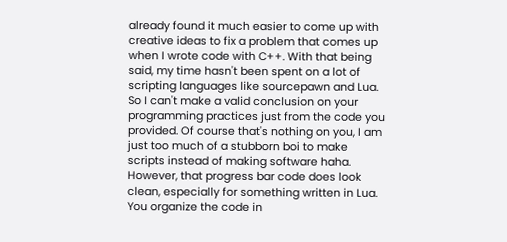already found it much easier to come up with creative ideas to fix a problem that comes up when I wrote code with C++. With that being said, my time hasn't been spent on a lot of scripting languages like sourcepawn and Lua. So I can't make a valid conclusion on your programming practices just from the code you provided. Of course that's nothing on you, I am just too much of a stubborn boi to make scripts instead of making software haha. However, that progress bar code does look clean, especially for something written in Lua. You organize the code in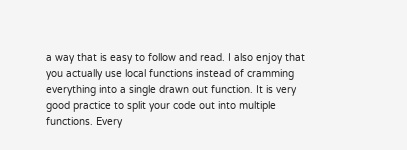a way that is easy to follow and read. I also enjoy that you actually use local functions instead of cramming everything into a single drawn out function. It is very good practice to split your code out into multiple functions. Every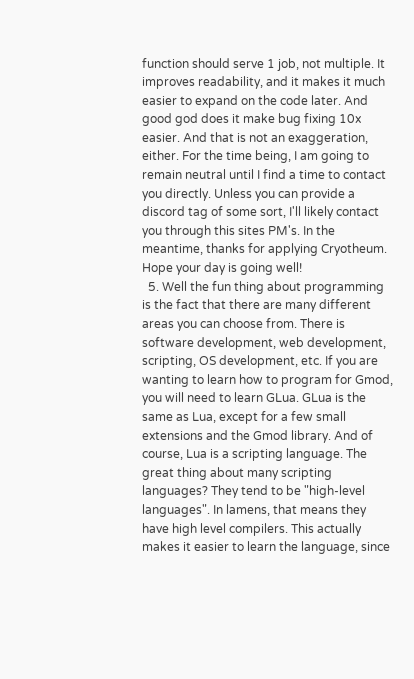function should serve 1 job, not multiple. It improves readability, and it makes it much easier to expand on the code later. And good god does it make bug fixing 10x easier. And that is not an exaggeration, either. For the time being, I am going to remain neutral until I find a time to contact you directly. Unless you can provide a discord tag of some sort, I'll likely contact you through this sites PM's. In the meantime, thanks for applying Cryotheum. Hope your day is going well!
  5. Well the fun thing about programming is the fact that there are many different areas you can choose from. There is software development, web development, scripting, OS development, etc. If you are wanting to learn how to program for Gmod, you will need to learn GLua. GLua is the same as Lua, except for a few small extensions and the Gmod library. And of course, Lua is a scripting language. The great thing about many scripting languages? They tend to be "high-level languages". In lamens, that means they have high level compilers. This actually makes it easier to learn the language, since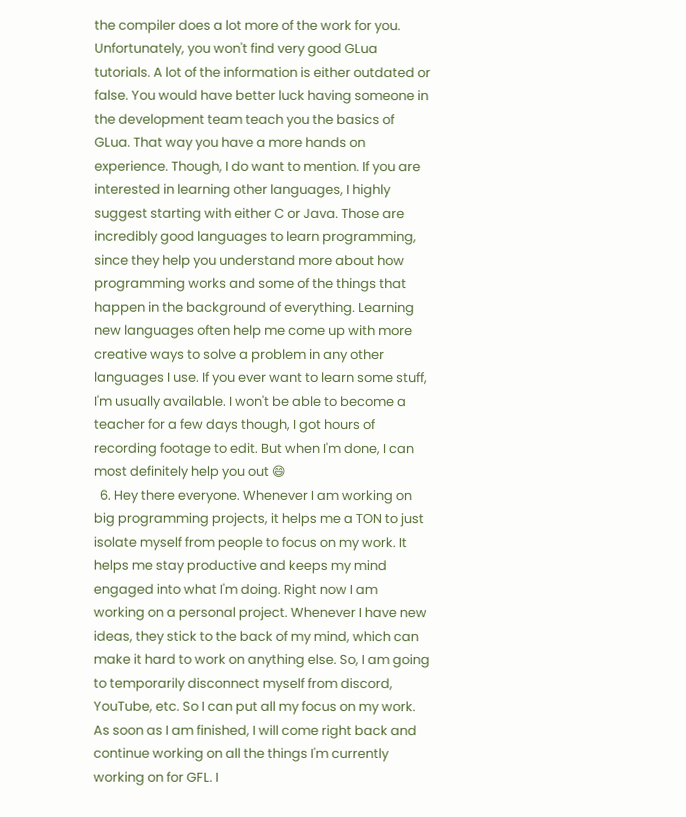the compiler does a lot more of the work for you. Unfortunately, you won't find very good GLua tutorials. A lot of the information is either outdated or false. You would have better luck having someone in the development team teach you the basics of GLua. That way you have a more hands on experience. Though, I do want to mention. If you are interested in learning other languages, I highly suggest starting with either C or Java. Those are incredibly good languages to learn programming, since they help you understand more about how programming works and some of the things that happen in the background of everything. Learning new languages often help me come up with more creative ways to solve a problem in any other languages I use. If you ever want to learn some stuff, I'm usually available. I won't be able to become a teacher for a few days though, I got hours of recording footage to edit. But when I'm done, I can most definitely help you out 😄
  6. Hey there everyone. Whenever I am working on big programming projects, it helps me a TON to just isolate myself from people to focus on my work. It helps me stay productive and keeps my mind engaged into what I'm doing. Right now I am working on a personal project. Whenever I have new ideas, they stick to the back of my mind, which can make it hard to work on anything else. So, I am going to temporarily disconnect myself from discord, YouTube, etc. So I can put all my focus on my work. As soon as I am finished, I will come right back and continue working on all the things I'm currently working on for GFL. I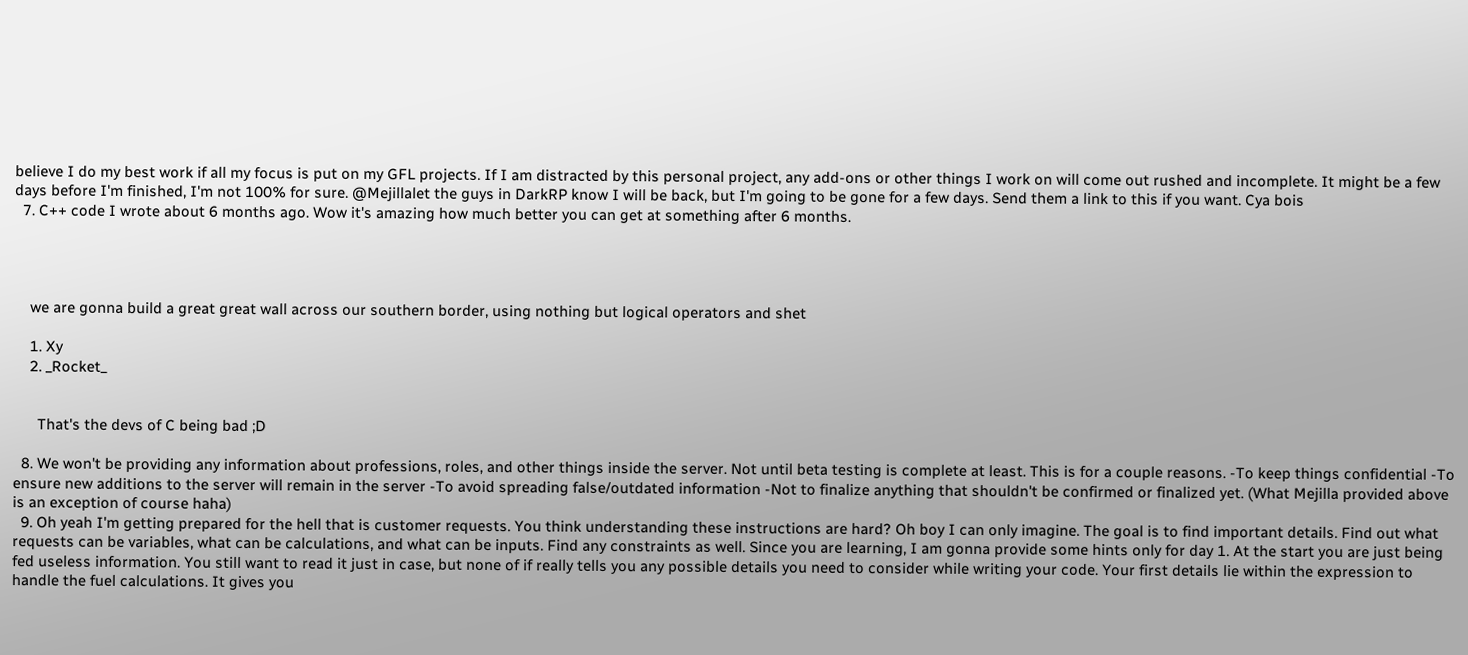believe I do my best work if all my focus is put on my GFL projects. If I am distracted by this personal project, any add-ons or other things I work on will come out rushed and incomplete. It might be a few days before I'm finished, I'm not 100% for sure. @Mejillalet the guys in DarkRP know I will be back, but I'm going to be gone for a few days. Send them a link to this if you want. Cya bois
  7. C++ code I wrote about 6 months ago. Wow it's amazing how much better you can get at something after 6 months.




    we are gonna build a great great wall across our southern border, using nothing but logical operators and shet

    1. Xy
    2. _Rocket_


      That's the devs of C being bad ;D

  8. We won't be providing any information about professions, roles, and other things inside the server. Not until beta testing is complete at least. This is for a couple reasons. -To keep things confidential -To ensure new additions to the server will remain in the server -To avoid spreading false/outdated information -Not to finalize anything that shouldn't be confirmed or finalized yet. (What Mejilla provided above is an exception of course haha)
  9. Oh yeah I'm getting prepared for the hell that is customer requests. You think understanding these instructions are hard? Oh boy I can only imagine. The goal is to find important details. Find out what requests can be variables, what can be calculations, and what can be inputs. Find any constraints as well. Since you are learning, I am gonna provide some hints only for day 1. At the start you are just being fed useless information. You still want to read it just in case, but none of if really tells you any possible details you need to consider while writing your code. Your first details lie within the expression to handle the fuel calculations. It gives you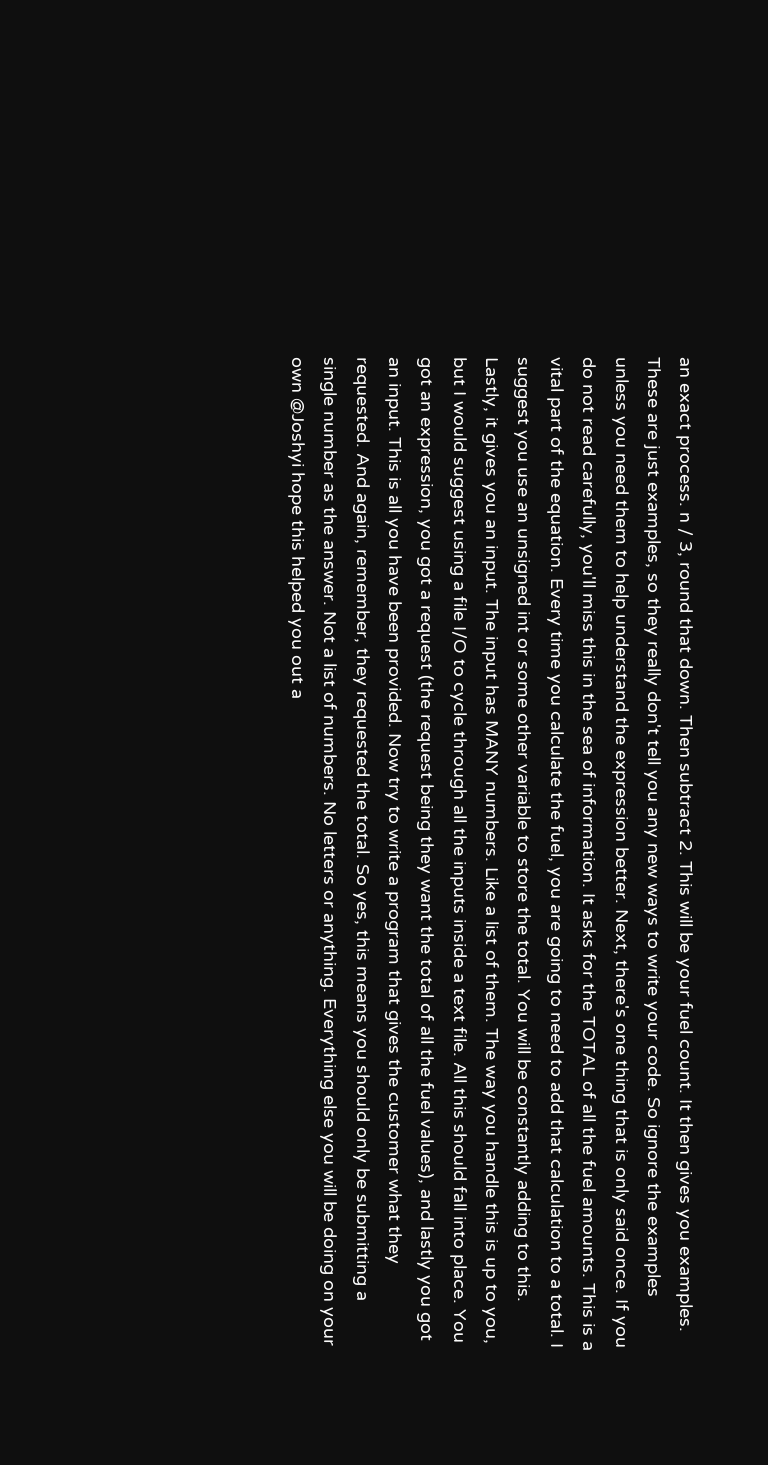an exact process. n / 3, round that down. Then subtract 2. This will be your fuel count. It then gives you examples. These are just examples, so they really don't tell you any new ways to write your code. So ignore the examples unless you need them to help understand the expression better. Next, there's one thing that is only said once. If you do not read carefully, you'll miss this in the sea of information. It asks for the TOTAL of all the fuel amounts. This is a vital part of the equation. Every time you calculate the fuel, you are going to need to add that calculation to a total. I suggest you use an unsigned int or some other variable to store the total. You will be constantly adding to this. Lastly, it gives you an input. The input has MANY numbers. Like a list of them. The way you handle this is up to you, but I would suggest using a file I/O to cycle through all the inputs inside a text file. All this should fall into place. You got an expression, you got a request (the request being they want the total of all the fuel values), and lastly you got an input. This is all you have been provided. Now try to write a program that gives the customer what they requested. And again, remember, they requested the total. So yes, this means you should only be submitting a single number as the answer. Not a list of numbers. No letters or anything. Everything else you will be doing on your own @Joshyi hope this helped you out a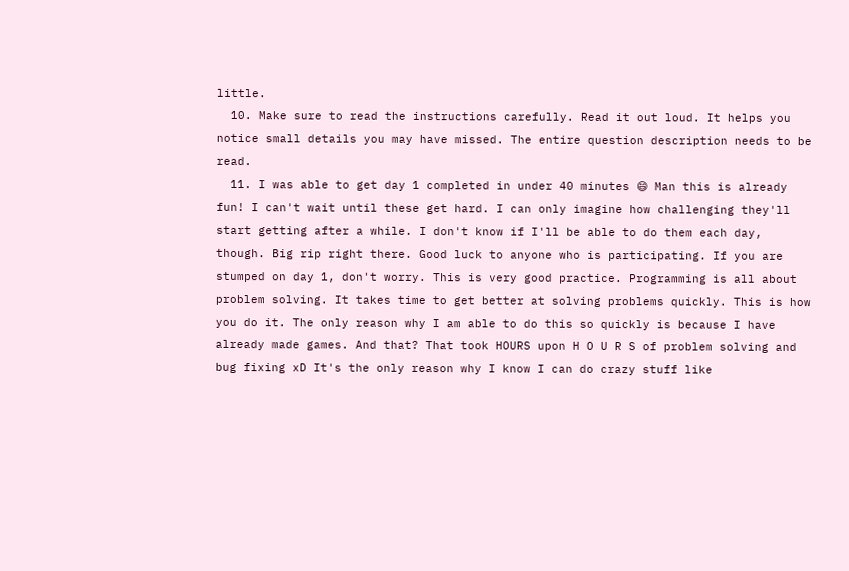little.
  10. Make sure to read the instructions carefully. Read it out loud. It helps you notice small details you may have missed. The entire question description needs to be read.
  11. I was able to get day 1 completed in under 40 minutes 😄 Man this is already fun! I can't wait until these get hard. I can only imagine how challenging they'll start getting after a while. I don't know if I'll be able to do them each day, though. Big rip right there. Good luck to anyone who is participating. If you are stumped on day 1, don't worry. This is very good practice. Programming is all about problem solving. It takes time to get better at solving problems quickly. This is how you do it. The only reason why I am able to do this so quickly is because I have already made games. And that? That took HOURS upon H O U R S of problem solving and bug fixing xD It's the only reason why I know I can do crazy stuff like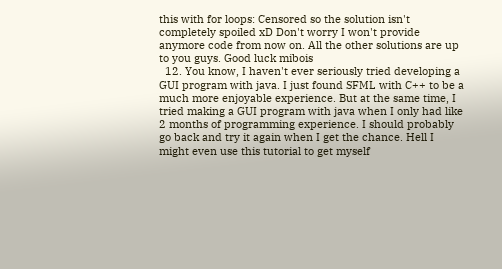this with for loops: Censored so the solution isn't completely spoiled xD Don't worry I won't provide anymore code from now on. All the other solutions are up to you guys. Good luck mibois
  12. You know, I haven't ever seriously tried developing a GUI program with java. I just found SFML with C++ to be a much more enjoyable experience. But at the same time, I tried making a GUI program with java when I only had like 2 months of programming experience. I should probably go back and try it again when I get the chance. Hell I might even use this tutorial to get myself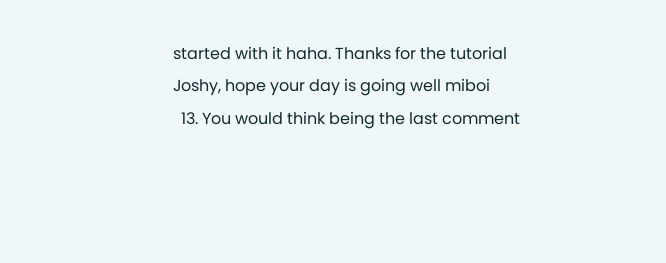started with it haha. Thanks for the tutorial Joshy, hope your day is going well miboi
  13. You would think being the last comment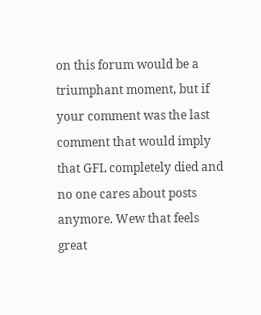on this forum would be a triumphant moment, but if your comment was the last comment that would imply that GFL completely died and no one cares about posts anymore. Wew that feels great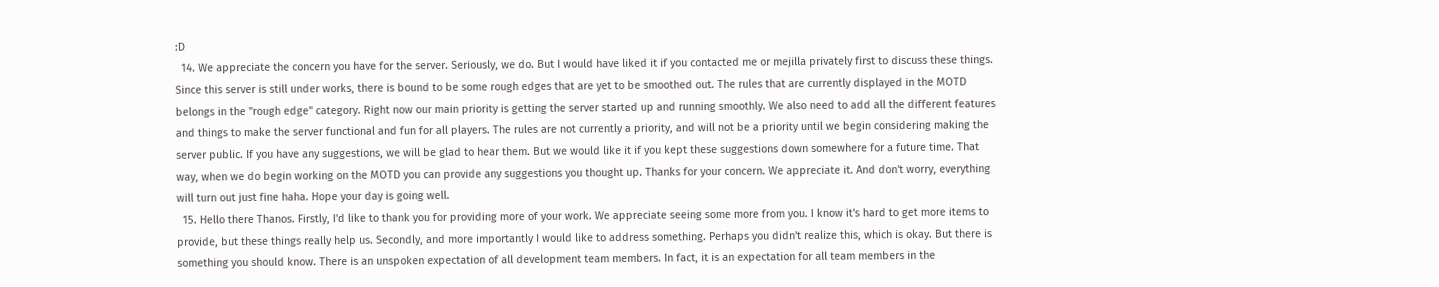:D
  14. We appreciate the concern you have for the server. Seriously, we do. But I would have liked it if you contacted me or mejilla privately first to discuss these things. Since this server is still under works, there is bound to be some rough edges that are yet to be smoothed out. The rules that are currently displayed in the MOTD belongs in the "rough edge" category. Right now our main priority is getting the server started up and running smoothly. We also need to add all the different features and things to make the server functional and fun for all players. The rules are not currently a priority, and will not be a priority until we begin considering making the server public. If you have any suggestions, we will be glad to hear them. But we would like it if you kept these suggestions down somewhere for a future time. That way, when we do begin working on the MOTD you can provide any suggestions you thought up. Thanks for your concern. We appreciate it. And don't worry, everything will turn out just fine haha. Hope your day is going well.
  15. Hello there Thanos. Firstly, I'd like to thank you for providing more of your work. We appreciate seeing some more from you. I know it's hard to get more items to provide, but these things really help us. Secondly, and more importantly I would like to address something. Perhaps you didn't realize this, which is okay. But there is something you should know. There is an unspoken expectation of all development team members. In fact, it is an expectation for all team members in the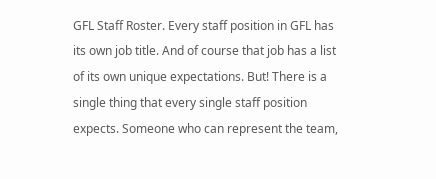GFL Staff Roster. Every staff position in GFL has its own job title. And of course that job has a list of its own unique expectations. But! There is a single thing that every single staff position expects. Someone who can represent the team,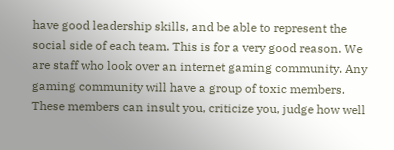have good leadership skills, and be able to represent the social side of each team. This is for a very good reason. We are staff who look over an internet gaming community. Any gaming community will have a group of toxic members. These members can insult you, criticize you, judge how well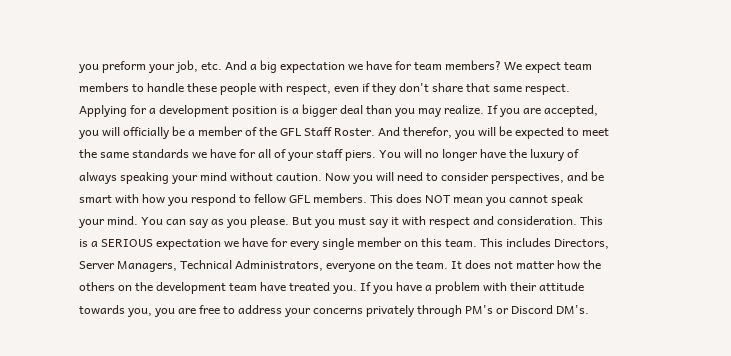you preform your job, etc. And a big expectation we have for team members? We expect team members to handle these people with respect, even if they don't share that same respect. Applying for a development position is a bigger deal than you may realize. If you are accepted, you will officially be a member of the GFL Staff Roster. And therefor, you will be expected to meet the same standards we have for all of your staff piers. You will no longer have the luxury of always speaking your mind without caution. Now you will need to consider perspectives, and be smart with how you respond to fellow GFL members. This does NOT mean you cannot speak your mind. You can say as you please. But you must say it with respect and consideration. This is a SERIOUS expectation we have for every single member on this team. This includes Directors, Server Managers, Technical Administrators, everyone on the team. It does not matter how the others on the development team have treated you. If you have a problem with their attitude towards you, you are free to address your concerns privately through PM's or Discord DM's.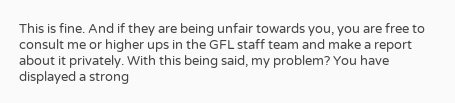This is fine. And if they are being unfair towards you, you are free to consult me or higher ups in the GFL staff team and make a report about it privately. With this being said, my problem? You have displayed a strong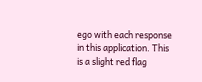ego with each response in this application. This is a slight red flag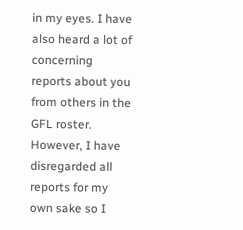in my eyes. I have also heard a lot of concerning reports about you from others in the GFL roster. However, I have disregarded all reports for my own sake so I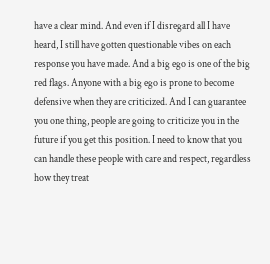have a clear mind. And even if I disregard all I have heard, I still have gotten questionable vibes on each response you have made. And a big ego is one of the big red flags. Anyone with a big ego is prone to become defensive when they are criticized. And I can guarantee you one thing, people are going to criticize you in the future if you get this position. I need to know that you can handle these people with care and respect, regardless how they treat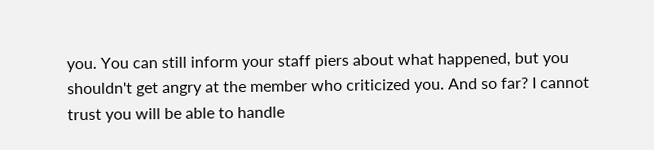you. You can still inform your staff piers about what happened, but you shouldn't get angry at the member who criticized you. And so far? I cannot trust you will be able to handle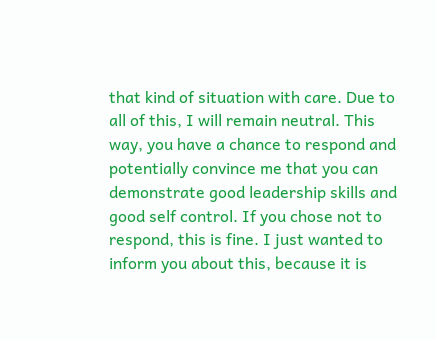that kind of situation with care. Due to all of this, I will remain neutral. This way, you have a chance to respond and potentially convince me that you can demonstrate good leadership skills and good self control. If you chose not to respond, this is fine. I just wanted to inform you about this, because it is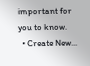important for you to know.
  • Create New...